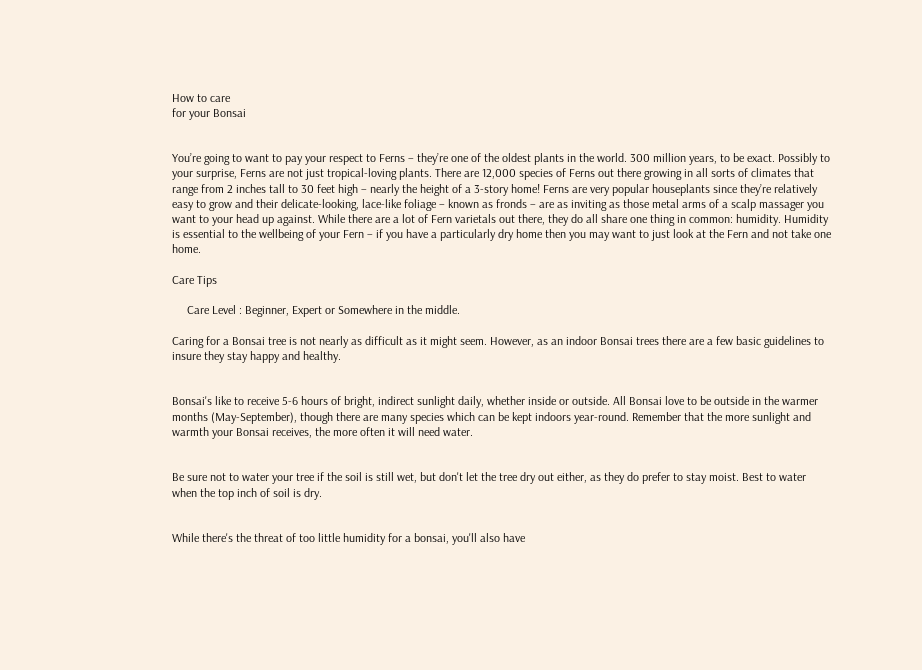How to care
for your Bonsai


You’re going to want to pay your respect to Ferns – they’re one of the oldest plants in the world. 300 million years, to be exact. Possibly to your surprise, Ferns are not just tropical-loving plants. There are 12,000 species of Ferns out there growing in all sorts of climates that range from 2 inches tall to 30 feet high – nearly the height of a 3-story home! Ferns are very popular houseplants since they’re relatively easy to grow and their delicate-looking, lace-like foliage – known as fronds – are as inviting as those metal arms of a scalp massager you want to your head up against. While there are a lot of Fern varietals out there, they do all share one thing in common: humidity. Humidity is essential to the wellbeing of your Fern – if you have a particularly dry home then you may want to just look at the Fern and not take one home.

Care Tips

     Care Level : Beginner, Expert or Somewhere in the middle.

Caring for a Bonsai tree is not nearly as difficult as it might seem. However, as an indoor Bonsai trees there are a few basic guidelines to insure they stay happy and healthy.


Bonsai's like to receive 5-6 hours of bright, indirect sunlight daily, whether inside or outside. All Bonsai love to be outside in the warmer months (May-September), though there are many species which can be kept indoors year-round. Remember that the more sunlight and warmth your Bonsai receives, the more often it will need water.


Be sure not to water your tree if the soil is still wet, but don't let the tree dry out either, as they do prefer to stay moist. Best to water when the top inch of soil is dry.


While there's the threat of too little humidity for a bonsai, you'll also have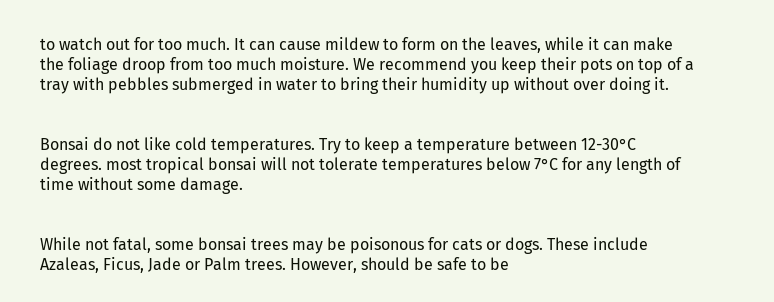to watch out for too much. It can cause mildew to form on the leaves, while it can make the foliage droop from too much moisture. We recommend you keep their pots on top of a tray with pebbles submerged in water to bring their humidity up without over doing it.


Bonsai do not like cold temperatures. Try to keep a temperature between 12-30°C degrees. most tropical bonsai will not tolerate temperatures below 7°C for any length of time without some damage.


While not fatal, some bonsai trees may be poisonous for cats or dogs. These include Azaleas, Ficus, Jade or Palm trees. However, should be safe to be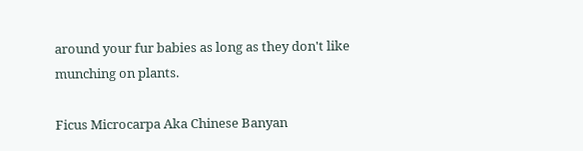around your fur babies as long as they don't like munching on plants.

Ficus Microcarpa Aka Chinese Banyan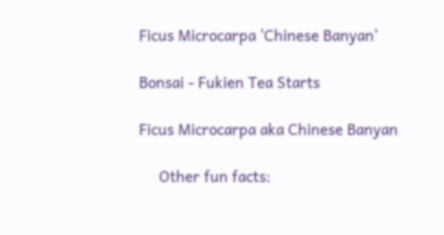Ficus Microcarpa 'Chinese Banyan'

Bonsai - Fukien Tea Starts

Ficus Microcarpa aka Chinese Banyan

     Other fun facts: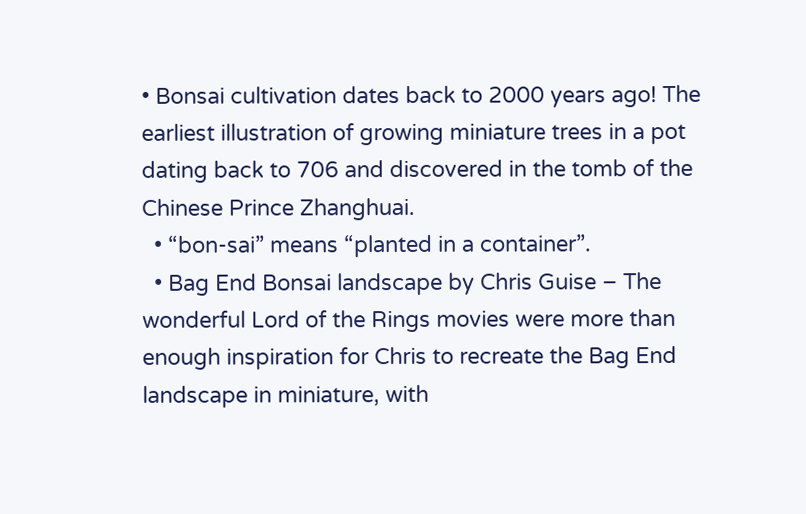• Bonsai cultivation dates back to 2000 years ago! The earliest illustration of growing miniature trees in a pot dating back to 706 and discovered in the tomb of the Chinese Prince Zhanghuai.
  • “bon-sai” means “planted in a container”.
  • Bag End Bonsai landscape by Chris Guise – The wonderful Lord of the Rings movies were more than enough inspiration for Chris to recreate the Bag End landscape in miniature, with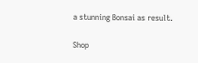a stunning Bonsai as result.

Shop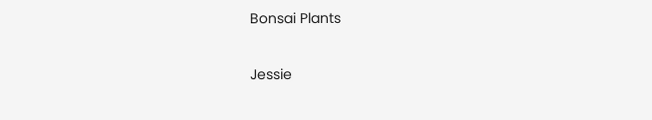Bonsai Plants

Jessie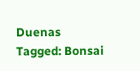Duenas
Tagged: Bonsai